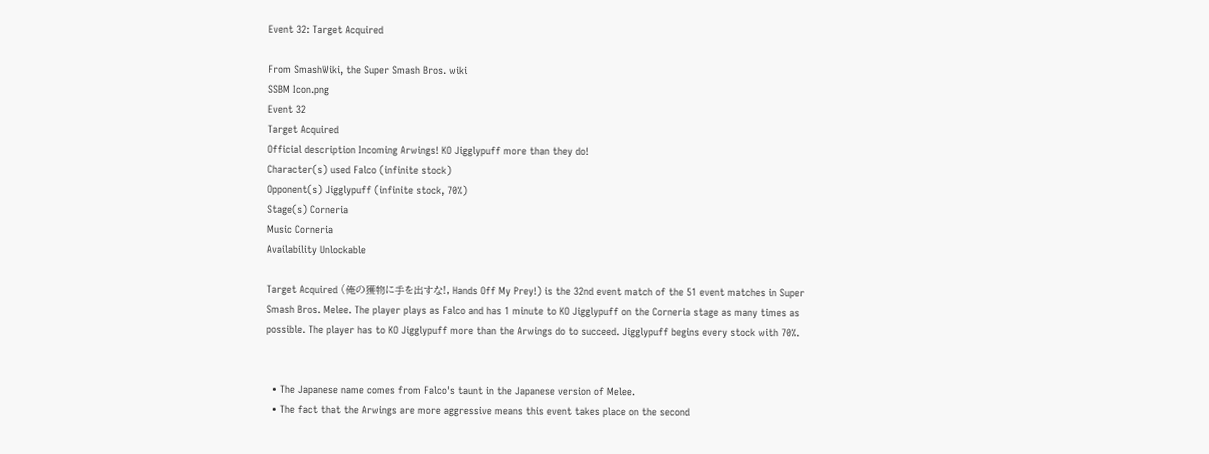Event 32: Target Acquired

From SmashWiki, the Super Smash Bros. wiki
SSBM Icon.png
Event 32
Target Acquired
Official description Incoming Arwings! KO Jigglypuff more than they do!
Character(s) used Falco (infinite stock)
Opponent(s) Jigglypuff (infinite stock, 70%)
Stage(s) Corneria
Music Corneria
Availability Unlockable

Target Acquired (俺の獲物に手を出すな!, Hands Off My Prey!) is the 32nd event match of the 51 event matches in Super Smash Bros. Melee. The player plays as Falco and has 1 minute to KO Jigglypuff on the Corneria stage as many times as possible. The player has to KO Jigglypuff more than the Arwings do to succeed. Jigglypuff begins every stock with 70%.


  • The Japanese name comes from Falco's taunt in the Japanese version of Melee.
  • The fact that the Arwings are more aggressive means this event takes place on the second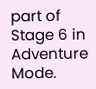part of Stage 6 in Adventure Mode.